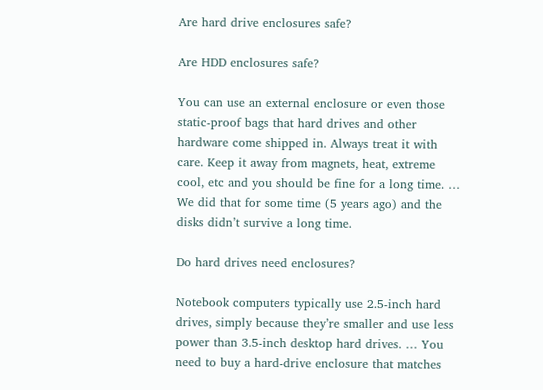Are hard drive enclosures safe?

Are HDD enclosures safe?

You can use an external enclosure or even those static-proof bags that hard drives and other hardware come shipped in. Always treat it with care. Keep it away from magnets, heat, extreme cool, etc and you should be fine for a long time. … We did that for some time (5 years ago) and the disks didn’t survive a long time.

Do hard drives need enclosures?

Notebook computers typically use 2.5-inch hard drives, simply because they’re smaller and use less power than 3.5-inch desktop hard drives. … You need to buy a hard-drive enclosure that matches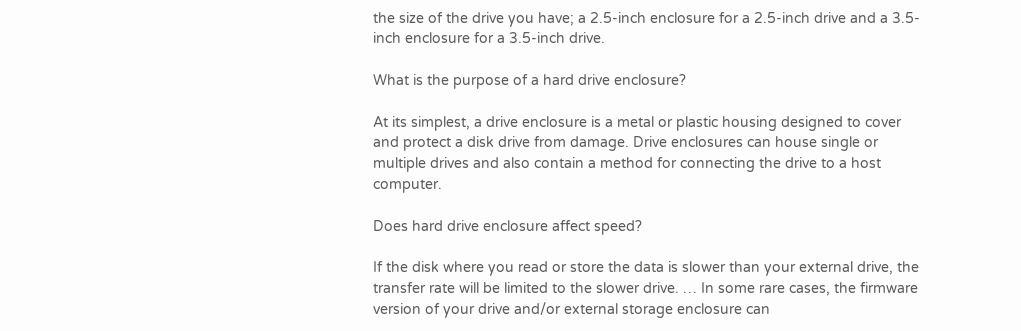the size of the drive you have; a 2.5-inch enclosure for a 2.5-inch drive and a 3.5-inch enclosure for a 3.5-inch drive.

What is the purpose of a hard drive enclosure?

At its simplest, a drive enclosure is a metal or plastic housing designed to cover and protect a disk drive from damage. Drive enclosures can house single or multiple drives and also contain a method for connecting the drive to a host computer.

Does hard drive enclosure affect speed?

If the disk where you read or store the data is slower than your external drive, the transfer rate will be limited to the slower drive. … In some rare cases, the firmware version of your drive and/or external storage enclosure can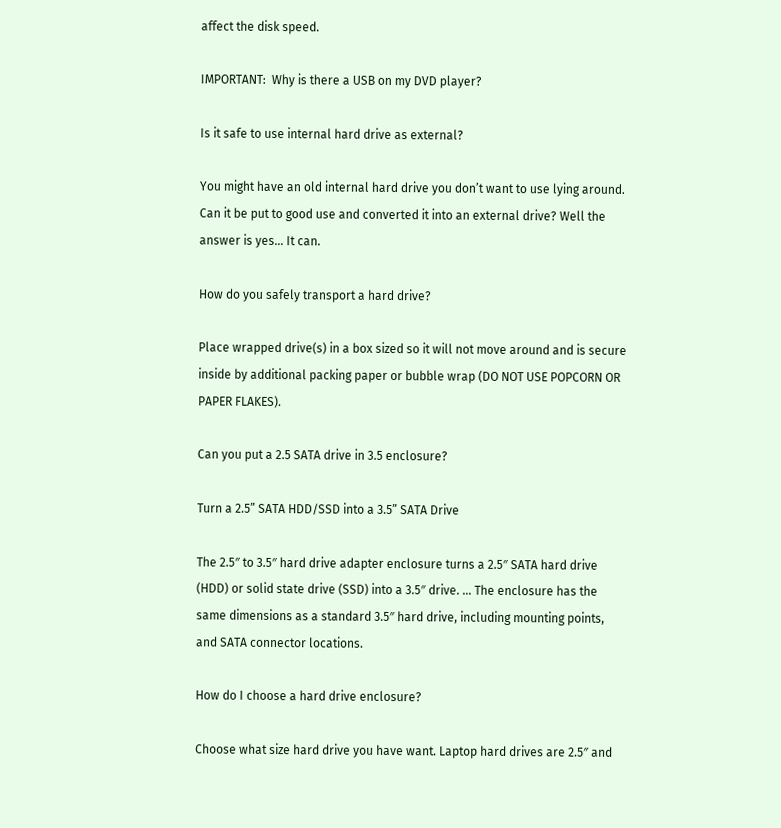affect the disk speed.

IMPORTANT:  Why is there a USB on my DVD player?

Is it safe to use internal hard drive as external?

You might have an old internal hard drive you don’t want to use lying around. Can it be put to good use and converted it into an external drive? Well the answer is yes… It can.

How do you safely transport a hard drive?

Place wrapped drive(s) in a box sized so it will not move around and is secure inside by additional packing paper or bubble wrap (DO NOT USE POPCORN OR PAPER FLAKES).

Can you put a 2.5 SATA drive in 3.5 enclosure?

Turn a 2.5” SATA HDD/SSD into a 3.5” SATA Drive

The 2.5″ to 3.5″ hard drive adapter enclosure turns a 2.5″ SATA hard drive (HDD) or solid state drive (SSD) into a 3.5″ drive. … The enclosure has the same dimensions as a standard 3.5″ hard drive, including mounting points, and SATA connector locations.

How do I choose a hard drive enclosure?

Choose what size hard drive you have want. Laptop hard drives are 2.5″ and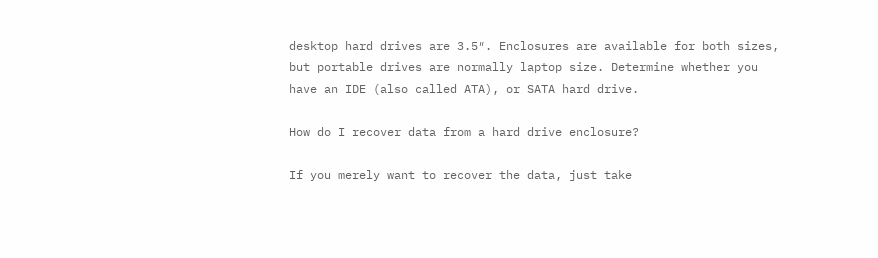desktop hard drives are 3.5″. Enclosures are available for both sizes, but portable drives are normally laptop size. Determine whether you have an IDE (also called ATA), or SATA hard drive.

How do I recover data from a hard drive enclosure?

If you merely want to recover the data, just take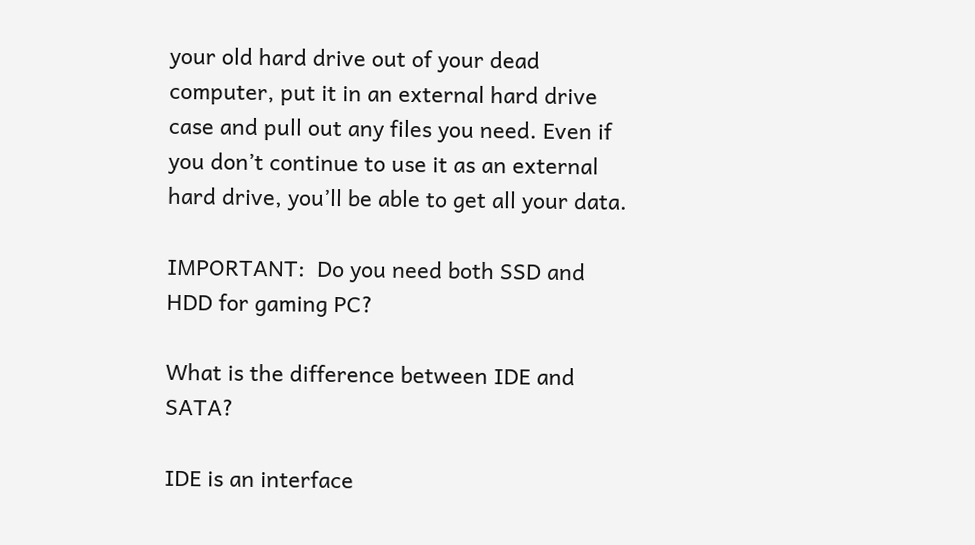your old hard drive out of your dead computer, put it in an external hard drive case and pull out any files you need. Even if you don’t continue to use it as an external hard drive, you’ll be able to get all your data.

IMPORTANT:  Do you need both SSD and HDD for gaming PC?

What is the difference between IDE and SATA?

IDE is an interface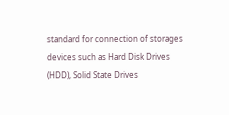standard for connection of storages devices such as Hard Disk Drives (HDD), Solid State Drives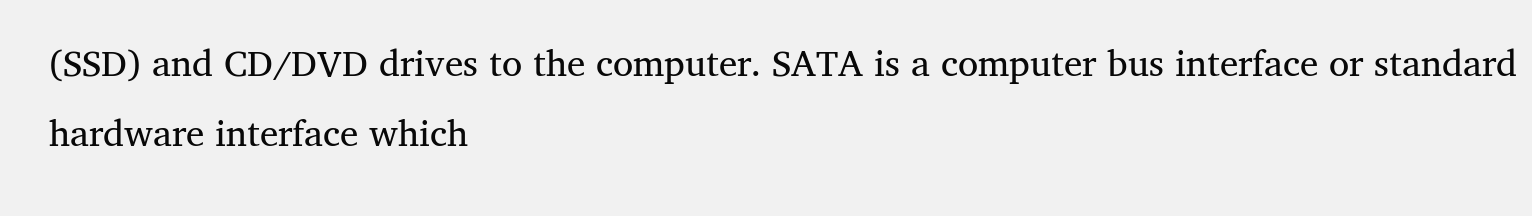(SSD) and CD/DVD drives to the computer. SATA is a computer bus interface or standard hardware interface which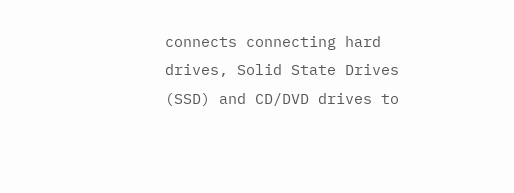connects connecting hard drives, Solid State Drives (SSD) and CD/DVD drives to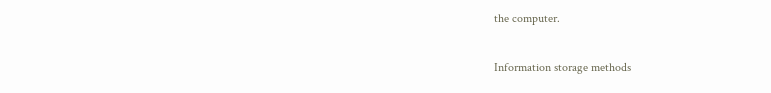the computer.

Information storage methods